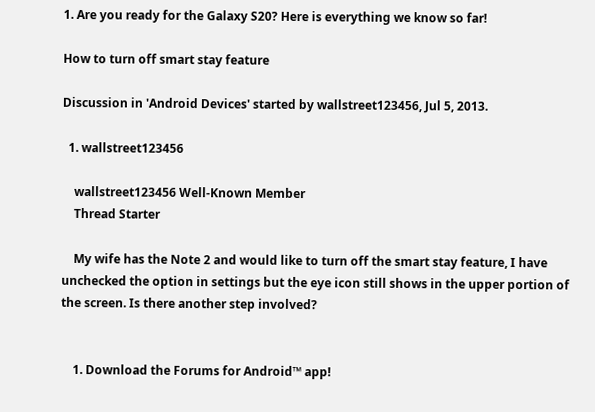1. Are you ready for the Galaxy S20? Here is everything we know so far!

How to turn off smart stay feature

Discussion in 'Android Devices' started by wallstreet123456, Jul 5, 2013.

  1. wallstreet123456

    wallstreet123456 Well-Known Member
    Thread Starter

    My wife has the Note 2 and would like to turn off the smart stay feature, I have unchecked the option in settings but the eye icon still shows in the upper portion of the screen. Is there another step involved?


    1. Download the Forums for Android™ app!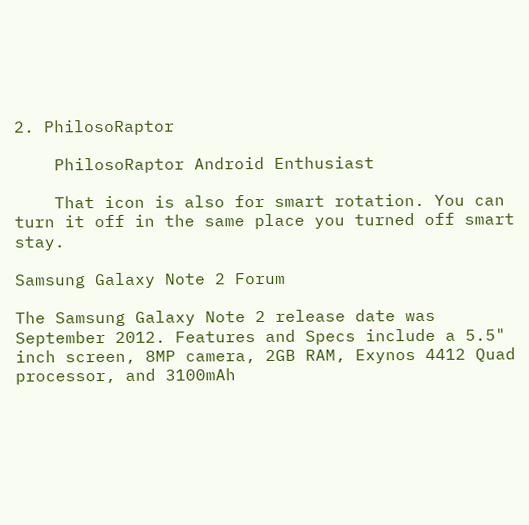2. PhilosoRaptor

    PhilosoRaptor Android Enthusiast

    That icon is also for smart rotation. You can turn it off in the same place you turned off smart stay.

Samsung Galaxy Note 2 Forum

The Samsung Galaxy Note 2 release date was September 2012. Features and Specs include a 5.5" inch screen, 8MP camera, 2GB RAM, Exynos 4412 Quad processor, and 3100mAh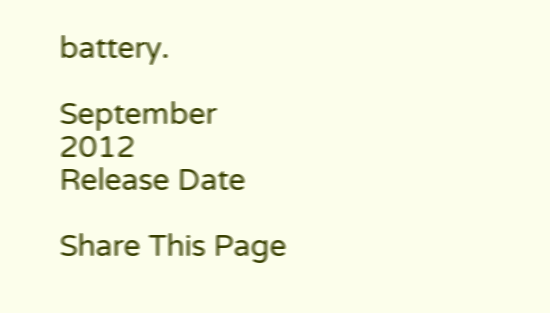battery.

September 2012
Release Date

Share This Page